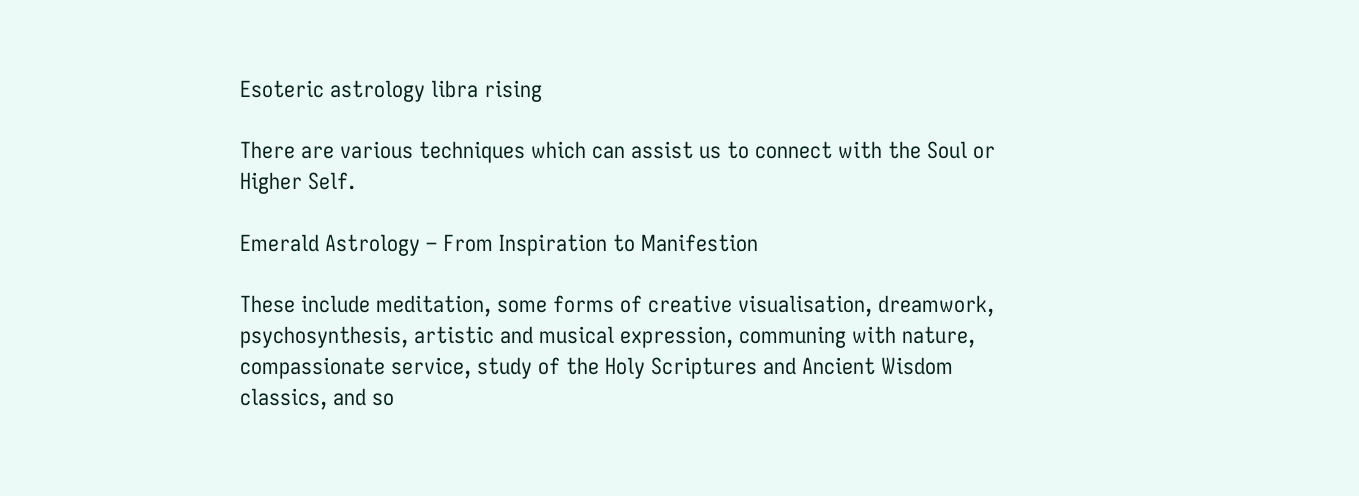Esoteric astrology libra rising

There are various techniques which can assist us to connect with the Soul or Higher Self.

Emerald Astrology – From Inspiration to Manifestion

These include meditation, some forms of creative visualisation, dreamwork, psychosynthesis, artistic and musical expression, communing with nature, compassionate service, study of the Holy Scriptures and Ancient Wisdom classics, and so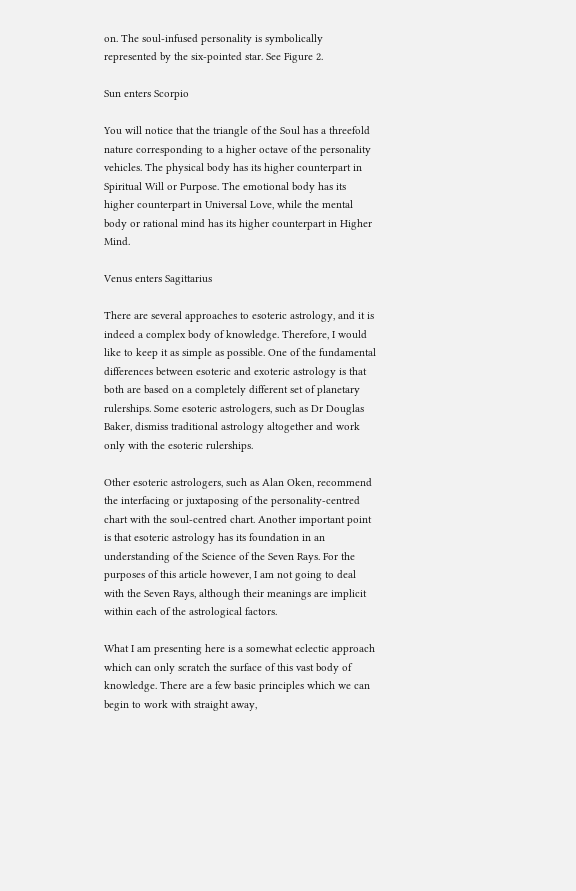on. The soul-infused personality is symbolically represented by the six-pointed star. See Figure 2.

Sun enters Scorpio

You will notice that the triangle of the Soul has a threefold nature corresponding to a higher octave of the personality vehicles. The physical body has its higher counterpart in Spiritual Will or Purpose. The emotional body has its higher counterpart in Universal Love, while the mental body or rational mind has its higher counterpart in Higher Mind.

Venus enters Sagittarius

There are several approaches to esoteric astrology, and it is indeed a complex body of knowledge. Therefore, I would like to keep it as simple as possible. One of the fundamental differences between esoteric and exoteric astrology is that both are based on a completely different set of planetary rulerships. Some esoteric astrologers, such as Dr Douglas Baker, dismiss traditional astrology altogether and work only with the esoteric rulerships.

Other esoteric astrologers, such as Alan Oken, recommend the interfacing or juxtaposing of the personality-centred chart with the soul-centred chart. Another important point is that esoteric astrology has its foundation in an understanding of the Science of the Seven Rays. For the purposes of this article however, I am not going to deal with the Seven Rays, although their meanings are implicit within each of the astrological factors.

What I am presenting here is a somewhat eclectic approach which can only scratch the surface of this vast body of knowledge. There are a few basic principles which we can begin to work with straight away,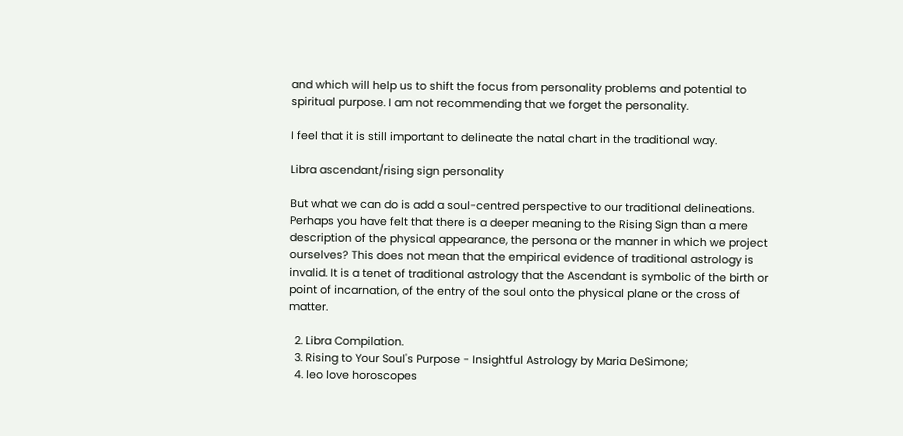and which will help us to shift the focus from personality problems and potential to spiritual purpose. I am not recommending that we forget the personality.

I feel that it is still important to delineate the natal chart in the traditional way.

Libra ascendant/rising sign personality

But what we can do is add a soul-centred perspective to our traditional delineations. Perhaps you have felt that there is a deeper meaning to the Rising Sign than a mere description of the physical appearance, the persona or the manner in which we project ourselves? This does not mean that the empirical evidence of traditional astrology is invalid. It is a tenet of traditional astrology that the Ascendant is symbolic of the birth or point of incarnation, of the entry of the soul onto the physical plane or the cross of matter.

  2. Libra Compilation.
  3. Rising to Your Soul's Purpose - Insightful Astrology by Maria DeSimone;
  4. leo love horoscopes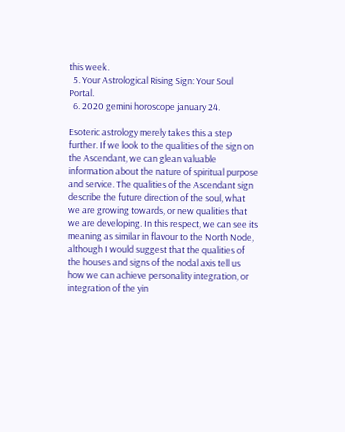this week.
  5. Your Astrological Rising Sign: Your Soul Portal.
  6. 2020 gemini horoscope january 24.

Esoteric astrology merely takes this a step further. If we look to the qualities of the sign on the Ascendant, we can glean valuable information about the nature of spiritual purpose and service. The qualities of the Ascendant sign describe the future direction of the soul, what we are growing towards, or new qualities that we are developing. In this respect, we can see its meaning as similar in flavour to the North Node, although I would suggest that the qualities of the houses and signs of the nodal axis tell us how we can achieve personality integration, or integration of the yin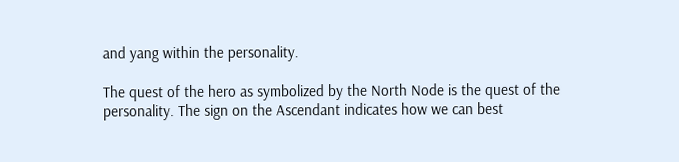and yang within the personality.

The quest of the hero as symbolized by the North Node is the quest of the personality. The sign on the Ascendant indicates how we can best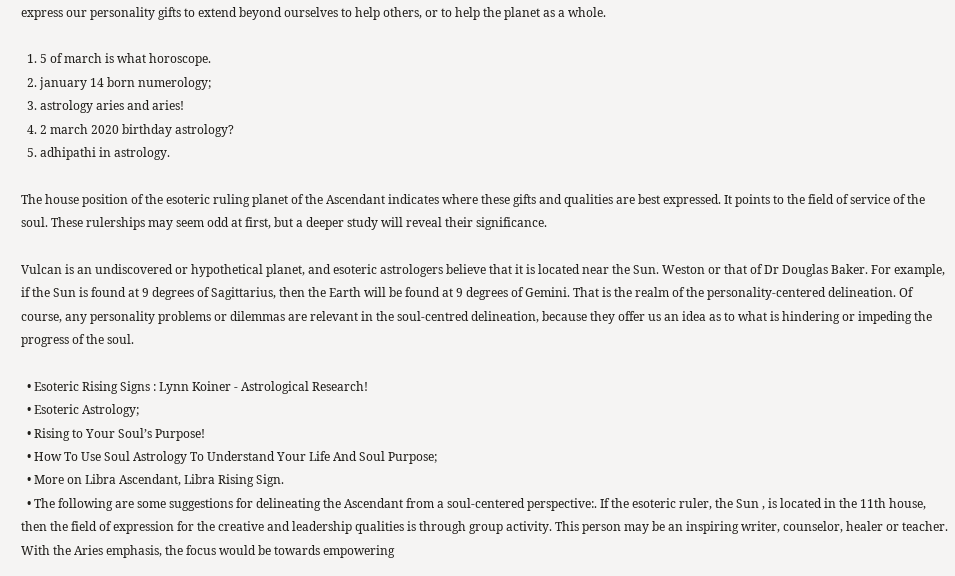express our personality gifts to extend beyond ourselves to help others, or to help the planet as a whole.

  1. 5 of march is what horoscope.
  2. january 14 born numerology;
  3. astrology aries and aries!
  4. 2 march 2020 birthday astrology?
  5. adhipathi in astrology.

The house position of the esoteric ruling planet of the Ascendant indicates where these gifts and qualities are best expressed. It points to the field of service of the soul. These rulerships may seem odd at first, but a deeper study will reveal their significance.

Vulcan is an undiscovered or hypothetical planet, and esoteric astrologers believe that it is located near the Sun. Weston or that of Dr Douglas Baker. For example, if the Sun is found at 9 degrees of Sagittarius, then the Earth will be found at 9 degrees of Gemini. That is the realm of the personality-centered delineation. Of course, any personality problems or dilemmas are relevant in the soul-centred delineation, because they offer us an idea as to what is hindering or impeding the progress of the soul.

  • Esoteric Rising Signs : Lynn Koiner - Astrological Research!
  • Esoteric Astrology;
  • Rising to Your Soul’s Purpose!
  • How To Use Soul Astrology To Understand Your Life And Soul Purpose;
  • More on Libra Ascendant, Libra Rising Sign.
  • The following are some suggestions for delineating the Ascendant from a soul-centered perspective:. If the esoteric ruler, the Sun , is located in the 11th house, then the field of expression for the creative and leadership qualities is through group activity. This person may be an inspiring writer, counselor, healer or teacher. With the Aries emphasis, the focus would be towards empowering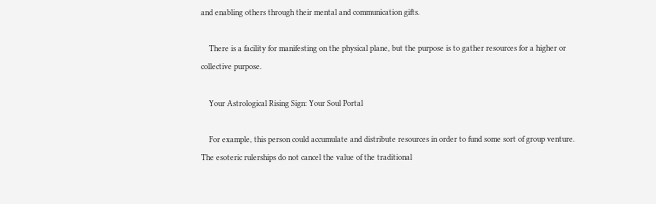and enabling others through their mental and communication gifts.

    There is a facility for manifesting on the physical plane, but the purpose is to gather resources for a higher or collective purpose.

    Your Astrological Rising Sign: Your Soul Portal

    For example, this person could accumulate and distribute resources in order to fund some sort of group venture. The esoteric rulerships do not cancel the value of the traditional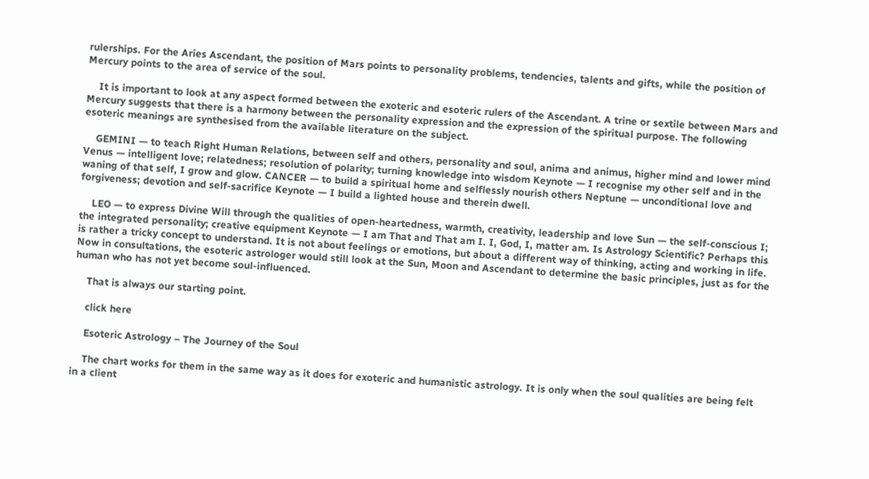rulerships. For the Aries Ascendant, the position of Mars points to personality problems, tendencies, talents and gifts, while the position of Mercury points to the area of service of the soul.

    It is important to look at any aspect formed between the exoteric and esoteric rulers of the Ascendant. A trine or sextile between Mars and Mercury suggests that there is a harmony between the personality expression and the expression of the spiritual purpose. The following esoteric meanings are synthesised from the available literature on the subject.

    GEMINI — to teach Right Human Relations, between self and others, personality and soul, anima and animus, higher mind and lower mind Venus — intelligent love; relatedness; resolution of polarity; turning knowledge into wisdom Keynote — I recognise my other self and in the waning of that self, I grow and glow. CANCER — to build a spiritual home and selflessly nourish others Neptune — unconditional love and forgiveness; devotion and self-sacrifice Keynote — I build a lighted house and therein dwell.

    LEO — to express Divine Will through the qualities of open-heartedness, warmth, creativity, leadership and love Sun — the self-conscious I; the integrated personality; creative equipment Keynote — I am That and That am I. I, God, I, matter am. Is Astrology Scientific? Perhaps this is rather a tricky concept to understand. It is not about feelings or emotions, but about a different way of thinking, acting and working in life. Now in consultations, the esoteric astrologer would still look at the Sun, Moon and Ascendant to determine the basic principles, just as for the human who has not yet become soul-influenced.

    That is always our starting point.

    click here

    Esoteric Astrology – The Journey of the Soul

    The chart works for them in the same way as it does for exoteric and humanistic astrology. It is only when the soul qualities are being felt in a client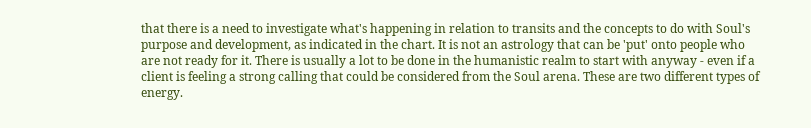that there is a need to investigate what's happening in relation to transits and the concepts to do with Soul's purpose and development, as indicated in the chart. It is not an astrology that can be 'put' onto people who are not ready for it. There is usually a lot to be done in the humanistic realm to start with anyway - even if a client is feeling a strong calling that could be considered from the Soul arena. These are two different types of energy.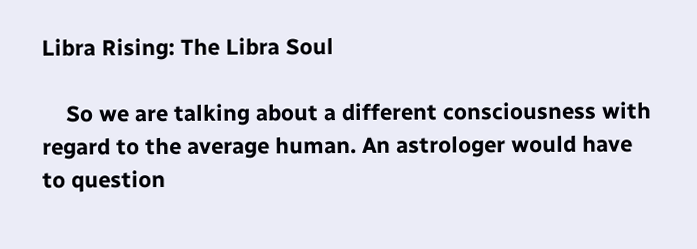Libra Rising: The Libra Soul

    So we are talking about a different consciousness with regard to the average human. An astrologer would have to question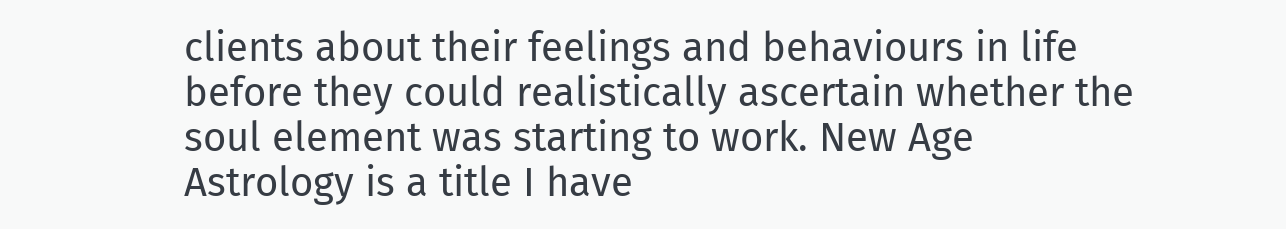clients about their feelings and behaviours in life before they could realistically ascertain whether the soul element was starting to work. New Age Astrology is a title I have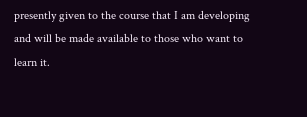presently given to the course that I am developing and will be made available to those who want to learn it.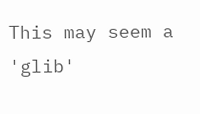This may seem a 'glib'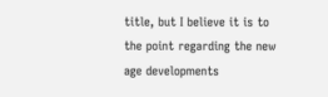title, but I believe it is to the point regarding the new age developments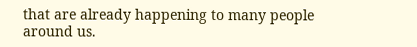that are already happening to many people around us.